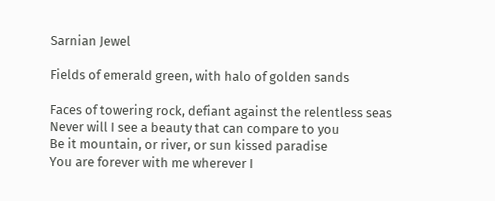Sarnian Jewel

Fields of emerald green, with halo of golden sands

Faces of towering rock, defiant against the relentless seas
Never will I see a beauty that can compare to you
Be it mountain, or river, or sun kissed paradise
You are forever with me wherever I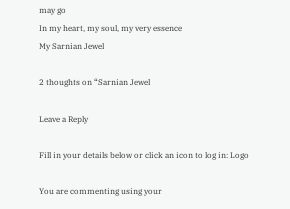may go
In my heart, my soul, my very essence
My Sarnian Jewel

2 thoughts on “Sarnian Jewel

Leave a Reply

Fill in your details below or click an icon to log in: Logo

You are commenting using your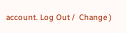account. Log Out /  Change )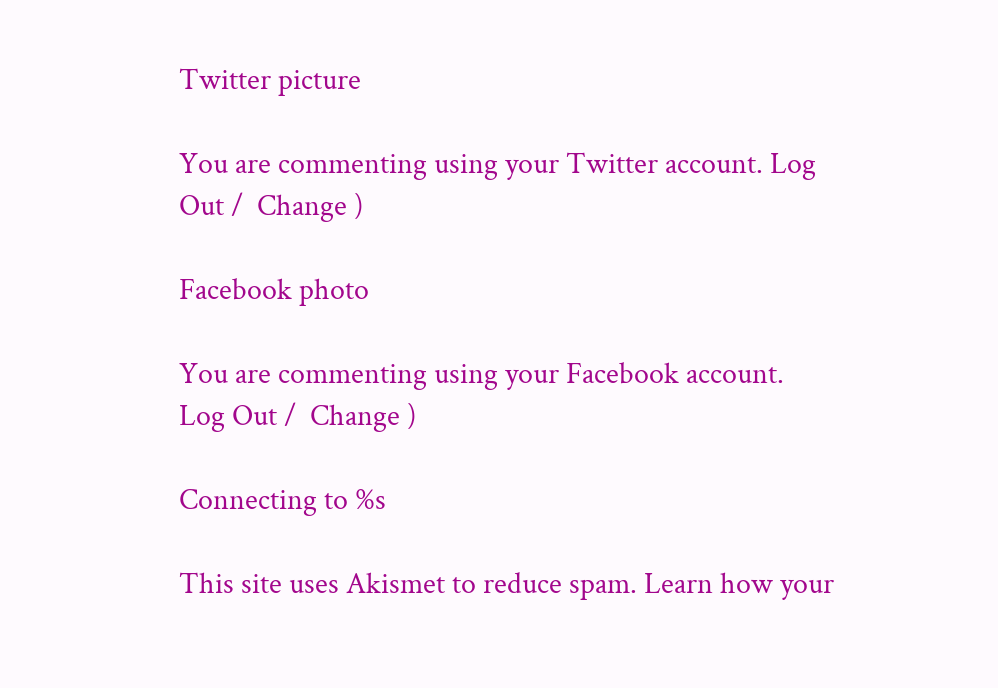Twitter picture

You are commenting using your Twitter account. Log Out /  Change )

Facebook photo

You are commenting using your Facebook account. Log Out /  Change )

Connecting to %s

This site uses Akismet to reduce spam. Learn how your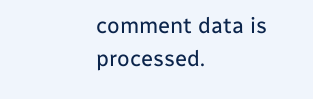comment data is processed.